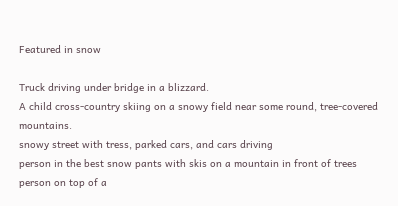Featured in snow

Truck driving under bridge in a blizzard.
A child cross-country skiing on a snowy field near some round, tree-covered mountains.
snowy street with tress, parked cars, and cars driving
person in the best snow pants with skis on a mountain in front of trees
person on top of a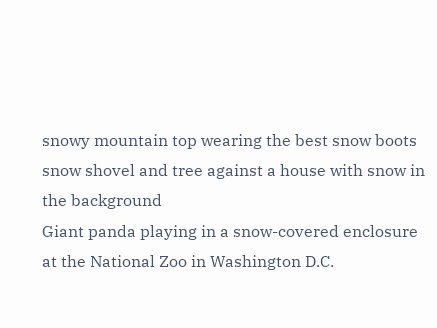snowy mountain top wearing the best snow boots
snow shovel and tree against a house with snow in the background
Giant panda playing in a snow-covered enclosure at the National Zoo in Washington D.C.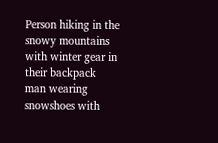Person hiking in the snowy mountains with winter gear in their backpack
man wearing snowshoes with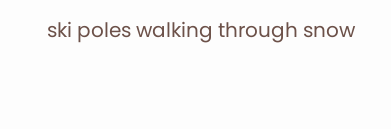ski poles walking through snow